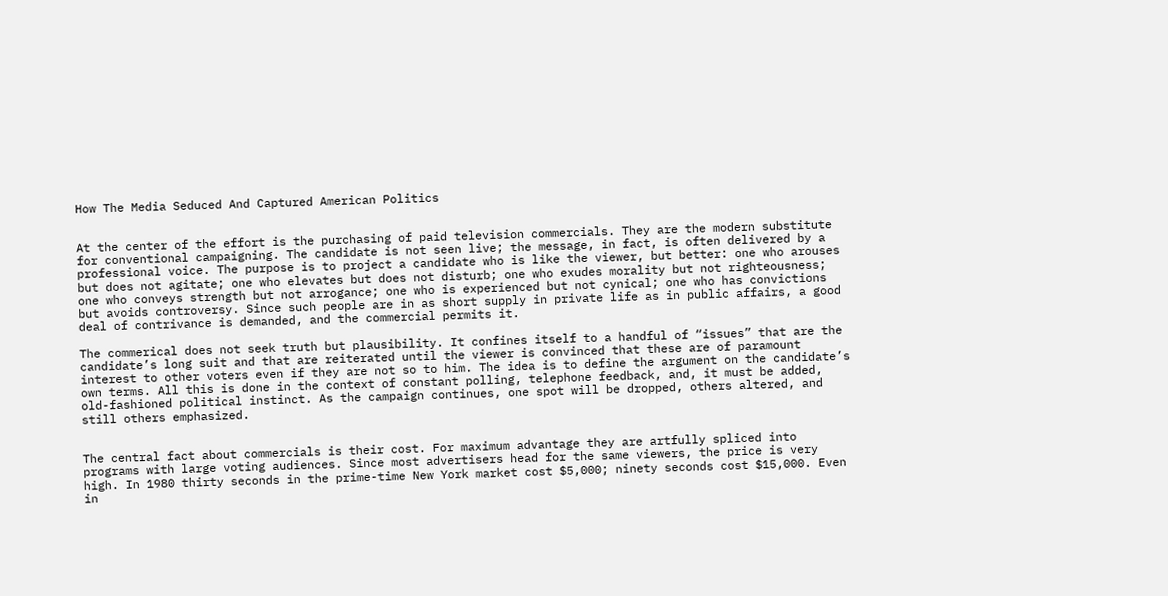How The Media Seduced And Captured American Politics


At the center of the effort is the purchasing of paid television commercials. They are the modern substitute for conventional campaigning. The candidate is not seen live; the message, in fact, is often delivered by a professional voice. The purpose is to project a candidate who is like the viewer, but better: one who arouses but does not agitate; one who elevates but does not disturb; one who exudes morality but not righteousness; one who conveys strength but not arrogance; one who is experienced but not cynical; one who has convictions but avoids controversy. Since such people are in as short supply in private life as in public affairs, a good deal of contrivance is demanded, and the commercial permits it.

The commerical does not seek truth but plausibility. It confines itself to a handful of “issues” that are the candidate’s long suit and that are reiterated until the viewer is convinced that these are of paramount interest to other voters even if they are not so to him. The idea is to define the argument on the candidate’s own terms. All this is done in the context of constant polling, telephone feedback, and, it must be added, old-fashioned political instinct. As the campaign continues, one spot will be dropped, others altered, and still others emphasized.


The central fact about commercials is their cost. For maximum advantage they are artfully spliced into programs with large voting audiences. Since most advertisers head for the same viewers, the price is very high. In 1980 thirty seconds in the prime-time New York market cost $5,000; ninety seconds cost $15,000. Even in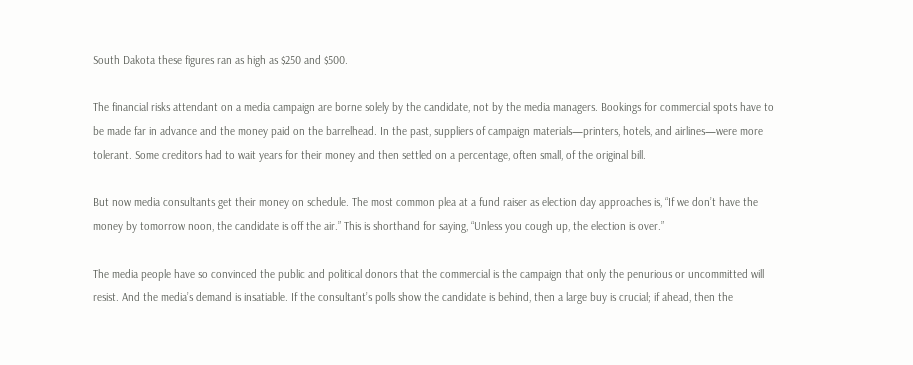South Dakota these figures ran as high as $250 and $500.

The financial risks attendant on a media campaign are borne solely by the candidate, not by the media managers. Bookings for commercial spots have to be made far in advance and the money paid on the barrelhead. In the past, suppliers of campaign materials—printers, hotels, and airlines—were more tolerant. Some creditors had to wait years for their money and then settled on a percentage, often small, of the original bill.

But now media consultants get their money on schedule. The most common plea at a fund raiser as election day approaches is, “If we don’t have the money by tomorrow noon, the candidate is off the air.” This is shorthand for saying, “Unless you cough up, the election is over.”

The media people have so convinced the public and political donors that the commercial is the campaign that only the penurious or uncommitted will resist. And the media’s demand is insatiable. If the consultant’s polls show the candidate is behind, then a large buy is crucial; if ahead, then the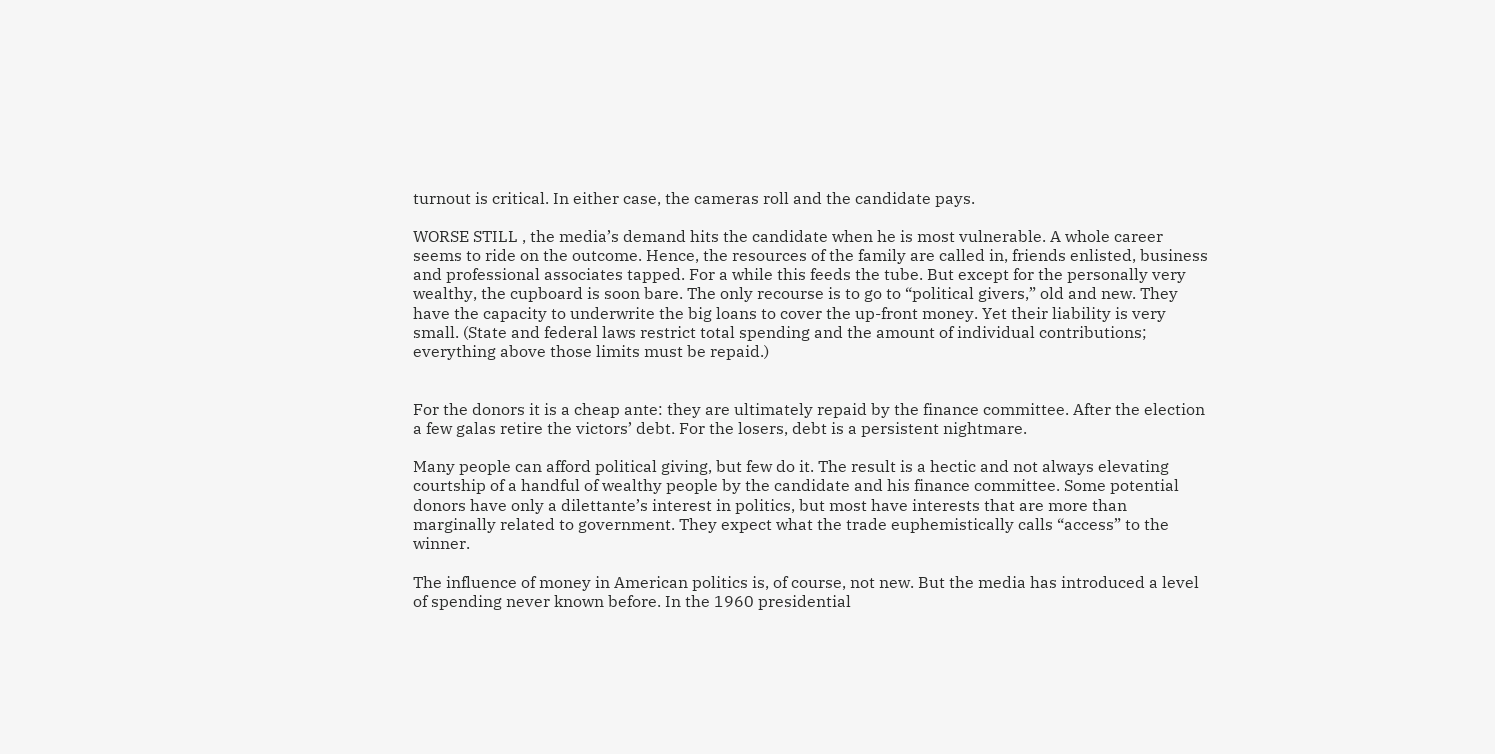turnout is critical. In either case, the cameras roll and the candidate pays.

WORSE STILL , the media’s demand hits the candidate when he is most vulnerable. A whole career seems to ride on the outcome. Hence, the resources of the family are called in, friends enlisted, business and professional associates tapped. For a while this feeds the tube. But except for the personally very wealthy, the cupboard is soon bare. The only recourse is to go to “political givers,” old and new. They have the capacity to underwrite the big loans to cover the up-front money. Yet their liability is very small. (State and federal laws restrict total spending and the amount of individual contributions; everything above those limits must be repaid.)


For the donors it is a cheap ante: they are ultimately repaid by the finance committee. After the election a few galas retire the victors’ debt. For the losers, debt is a persistent nightmare.

Many people can afford political giving, but few do it. The result is a hectic and not always elevating courtship of a handful of wealthy people by the candidate and his finance committee. Some potential donors have only a dilettante’s interest in politics, but most have interests that are more than marginally related to government. They expect what the trade euphemistically calls “access” to the winner.

The influence of money in American politics is, of course, not new. But the media has introduced a level of spending never known before. In the 1960 presidential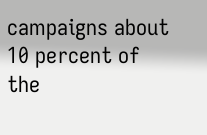campaigns about 10 percent of the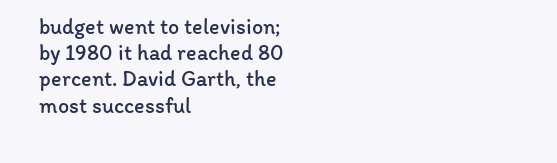budget went to television; by 1980 it had reached 80 percent. David Garth, the most successful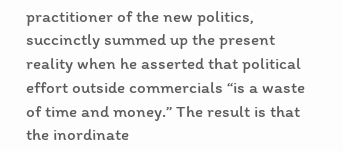practitioner of the new politics, succinctly summed up the present reality when he asserted that political effort outside commercials “is a waste of time and money.” The result is that the inordinate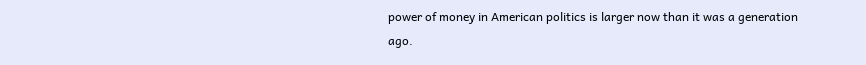power of money in American politics is larger now than it was a generation ago.